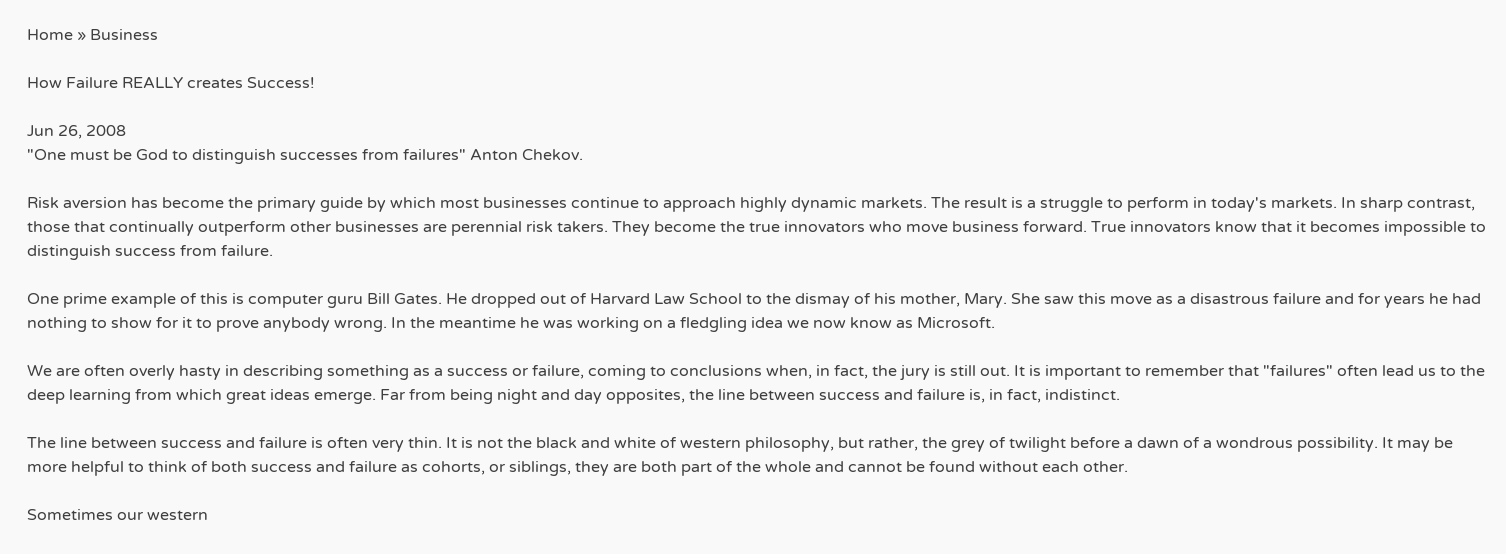Home » Business

How Failure REALLY creates Success!

Jun 26, 2008
"One must be God to distinguish successes from failures" Anton Chekov.

Risk aversion has become the primary guide by which most businesses continue to approach highly dynamic markets. The result is a struggle to perform in today's markets. In sharp contrast, those that continually outperform other businesses are perennial risk takers. They become the true innovators who move business forward. True innovators know that it becomes impossible to distinguish success from failure.

One prime example of this is computer guru Bill Gates. He dropped out of Harvard Law School to the dismay of his mother, Mary. She saw this move as a disastrous failure and for years he had nothing to show for it to prove anybody wrong. In the meantime he was working on a fledgling idea we now know as Microsoft.

We are often overly hasty in describing something as a success or failure, coming to conclusions when, in fact, the jury is still out. It is important to remember that "failures" often lead us to the deep learning from which great ideas emerge. Far from being night and day opposites, the line between success and failure is, in fact, indistinct.

The line between success and failure is often very thin. It is not the black and white of western philosophy, but rather, the grey of twilight before a dawn of a wondrous possibility. It may be more helpful to think of both success and failure as cohorts, or siblings, they are both part of the whole and cannot be found without each other.

Sometimes our western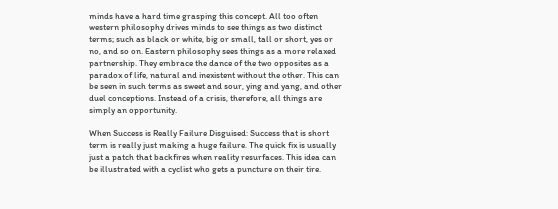minds have a hard time grasping this concept. All too often western philosophy drives minds to see things as two distinct terms; such as black or white, big or small, tall or short, yes or no, and so on. Eastern philosophy sees things as a more relaxed partnership. They embrace the dance of the two opposites as a paradox of life, natural and inexistent without the other. This can be seen in such terms as sweet and sour, ying and yang, and other duel conceptions. Instead of a crisis, therefore, all things are simply an opportunity.

When Success is Really Failure Disguised: Success that is short term is really just making a huge failure. The quick fix is usually just a patch that backfires when reality resurfaces. This idea can be illustrated with a cyclist who gets a puncture on their tire.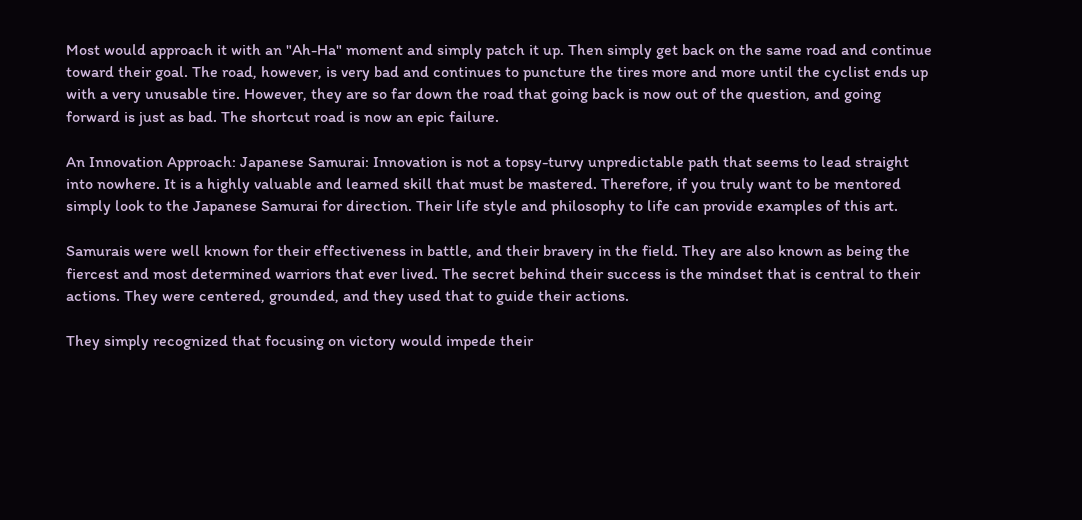Most would approach it with an "Ah-Ha" moment and simply patch it up. Then simply get back on the same road and continue toward their goal. The road, however, is very bad and continues to puncture the tires more and more until the cyclist ends up with a very unusable tire. However, they are so far down the road that going back is now out of the question, and going forward is just as bad. The shortcut road is now an epic failure.

An Innovation Approach: Japanese Samurai: Innovation is not a topsy-turvy unpredictable path that seems to lead straight into nowhere. It is a highly valuable and learned skill that must be mastered. Therefore, if you truly want to be mentored simply look to the Japanese Samurai for direction. Their life style and philosophy to life can provide examples of this art.

Samurais were well known for their effectiveness in battle, and their bravery in the field. They are also known as being the fiercest and most determined warriors that ever lived. The secret behind their success is the mindset that is central to their actions. They were centered, grounded, and they used that to guide their actions.

They simply recognized that focusing on victory would impede their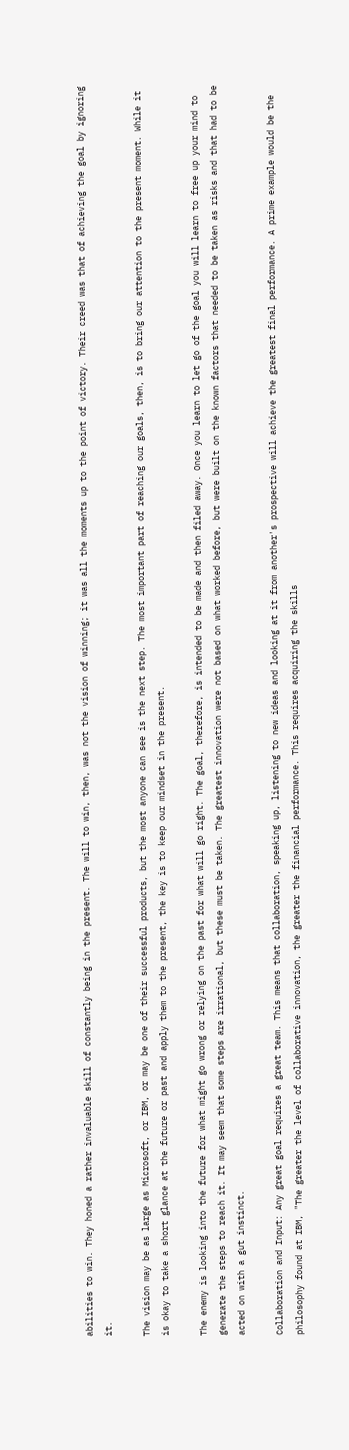abilities to win. They honed a rather invaluable skill of constantly being in the present. The will to win, then, was not the vision of winning; it was all the moments up to the point of victory. Their creed was that of achieving the goal by ignoring it.

The vision may be as large as Microsoft, or IBM, or may be one of their successful products, but the most anyone can see is the next step. The most important part of reaching our goals, then, is to bring our attention to the present moment. While it is okay to take a short glance at the future or past and apply them to the present, the key is to keep our mindset in the present.

The enemy is looking into the future for what might go wrong or relying on the past for what will go right. The goal, therefore, is intended to be made and then filed away. Once you learn to let go of the goal you will learn to free up your mind to generate the steps to reach it. It may seem that some steps are irrational, but these must be taken. The greatest innovation were not based on what worked before, but were built on the known factors that needed to be taken as risks and that had to be acted on with a gut instinct.

Collaboration and Input: Any great goal requires a great team. This means that collaboration, speaking up, listening to new ideas and looking at it from another's prospective will achieve the greatest final performance. A prime example would be the philosophy found at IBM, "The greater the level of collaborative innovation, the greater the financial performance. This requires acquiring the skills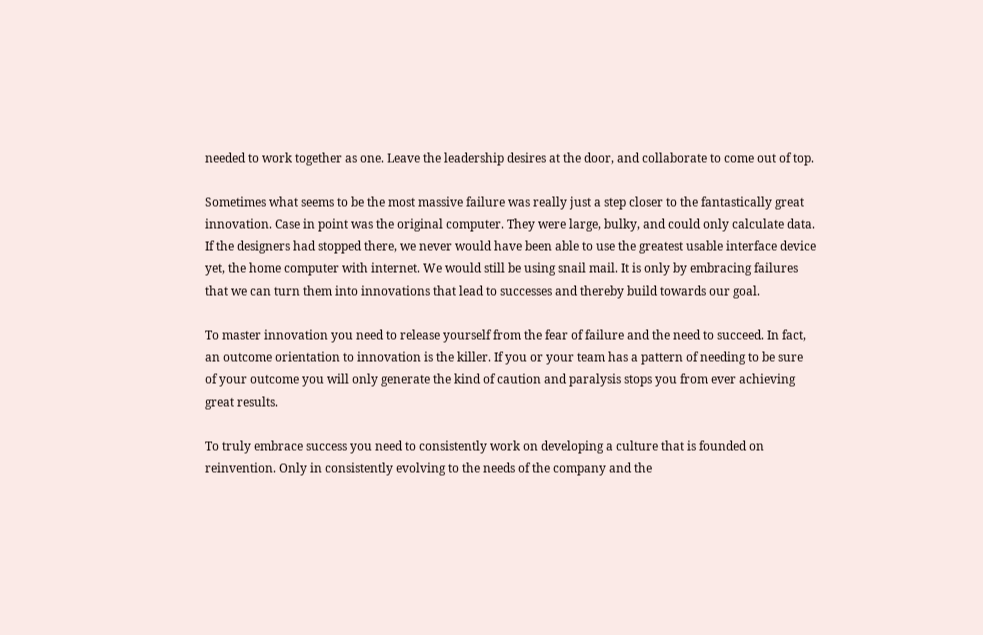needed to work together as one. Leave the leadership desires at the door, and collaborate to come out of top.

Sometimes what seems to be the most massive failure was really just a step closer to the fantastically great innovation. Case in point was the original computer. They were large, bulky, and could only calculate data. If the designers had stopped there, we never would have been able to use the greatest usable interface device yet, the home computer with internet. We would still be using snail mail. It is only by embracing failures that we can turn them into innovations that lead to successes and thereby build towards our goal.

To master innovation you need to release yourself from the fear of failure and the need to succeed. In fact, an outcome orientation to innovation is the killer. If you or your team has a pattern of needing to be sure of your outcome you will only generate the kind of caution and paralysis stops you from ever achieving great results.

To truly embrace success you need to consistently work on developing a culture that is founded on reinvention. Only in consistently evolving to the needs of the company and the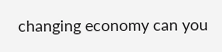changing economy can you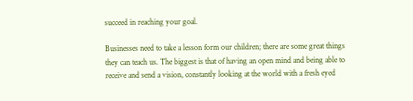succeed in reaching your goal.

Businesses need to take a lesson form our children; there are some great things they can teach us. The biggest is that of having an open mind and being able to receive and send a vision, constantly looking at the world with a fresh eyed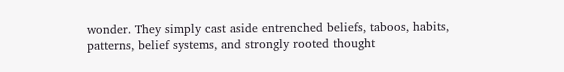wonder. They simply cast aside entrenched beliefs, taboos, habits, patterns, belief systems, and strongly rooted thought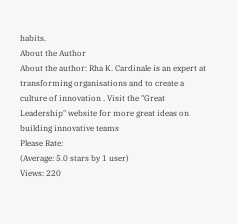habits.
About the Author
About the author: Rha K. Cardinale is an expert at transforming organisations and to create a culture of innovation . Visit the "Great Leadership" website for more great ideas on building innovative teams
Please Rate:
(Average: 5.0 stars by 1 user)
Views: 220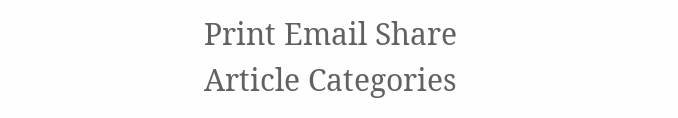Print Email Share
Article Categories